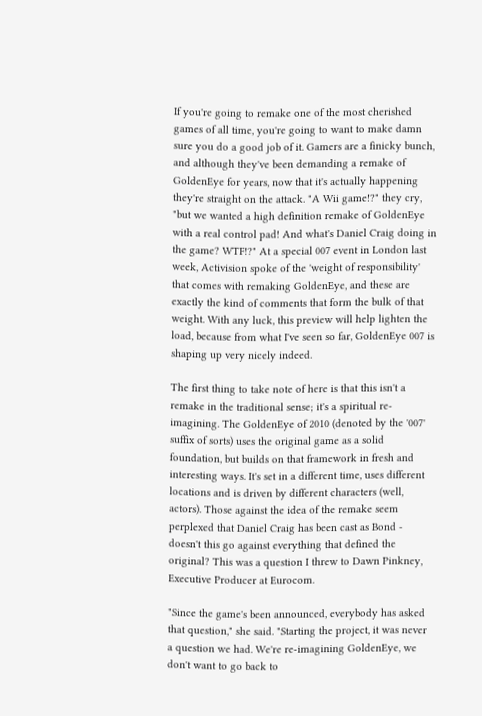If you're going to remake one of the most cherished games of all time, you're going to want to make damn sure you do a good job of it. Gamers are a finicky bunch, and although they've been demanding a remake of GoldenEye for years, now that it's actually happening they're straight on the attack. "A Wii game!?" they cry, "but we wanted a high definition remake of GoldenEye with a real control pad! And what's Daniel Craig doing in the game? WTF!?" At a special 007 event in London last week, Activision spoke of the 'weight of responsibility' that comes with remaking GoldenEye, and these are exactly the kind of comments that form the bulk of that weight. With any luck, this preview will help lighten the load, because from what I've seen so far, GoldenEye 007 is shaping up very nicely indeed.

The first thing to take note of here is that this isn't a remake in the traditional sense; it's a spiritual re-imagining. The GoldenEye of 2010 (denoted by the '007' suffix of sorts) uses the original game as a solid foundation, but builds on that framework in fresh and interesting ways. It's set in a different time, uses different locations and is driven by different characters (well, actors). Those against the idea of the remake seem perplexed that Daniel Craig has been cast as Bond - doesn't this go against everything that defined the original? This was a question I threw to Dawn Pinkney, Executive Producer at Eurocom.

"Since the game's been announced, everybody has asked that question," she said. "Starting the project, it was never a question we had. We're re-imagining GoldenEye, we don't want to go back to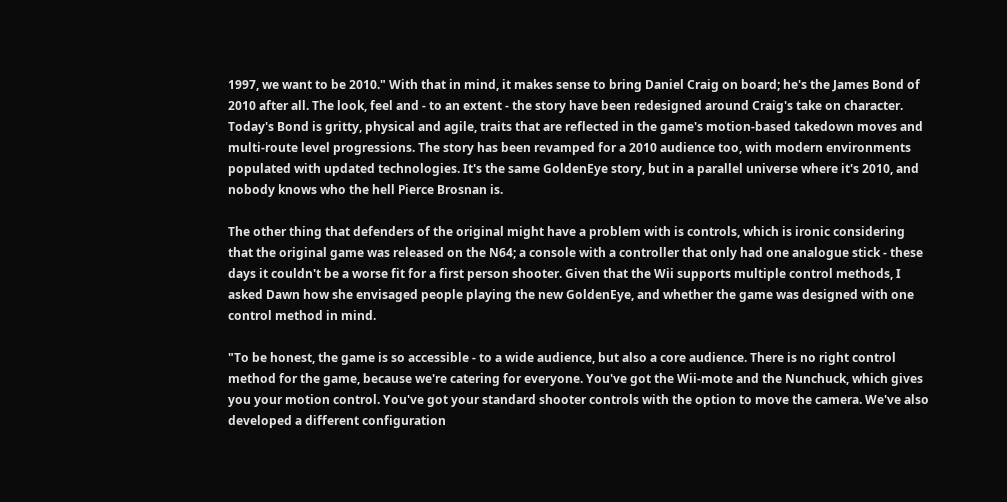1997, we want to be 2010." With that in mind, it makes sense to bring Daniel Craig on board; he's the James Bond of 2010 after all. The look, feel and - to an extent - the story have been redesigned around Craig's take on character. Today's Bond is gritty, physical and agile, traits that are reflected in the game's motion-based takedown moves and multi-route level progressions. The story has been revamped for a 2010 audience too, with modern environments populated with updated technologies. It's the same GoldenEye story, but in a parallel universe where it's 2010, and nobody knows who the hell Pierce Brosnan is.

The other thing that defenders of the original might have a problem with is controls, which is ironic considering that the original game was released on the N64; a console with a controller that only had one analogue stick - these days it couldn't be a worse fit for a first person shooter. Given that the Wii supports multiple control methods, I asked Dawn how she envisaged people playing the new GoldenEye, and whether the game was designed with one control method in mind.

"To be honest, the game is so accessible - to a wide audience, but also a core audience. There is no right control method for the game, because we're catering for everyone. You've got the Wii-mote and the Nunchuck, which gives you your motion control. You've got your standard shooter controls with the option to move the camera. We've also developed a different configuration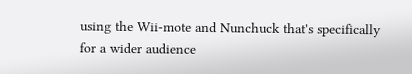using the Wii-mote and Nunchuck that's specifically for a wider audience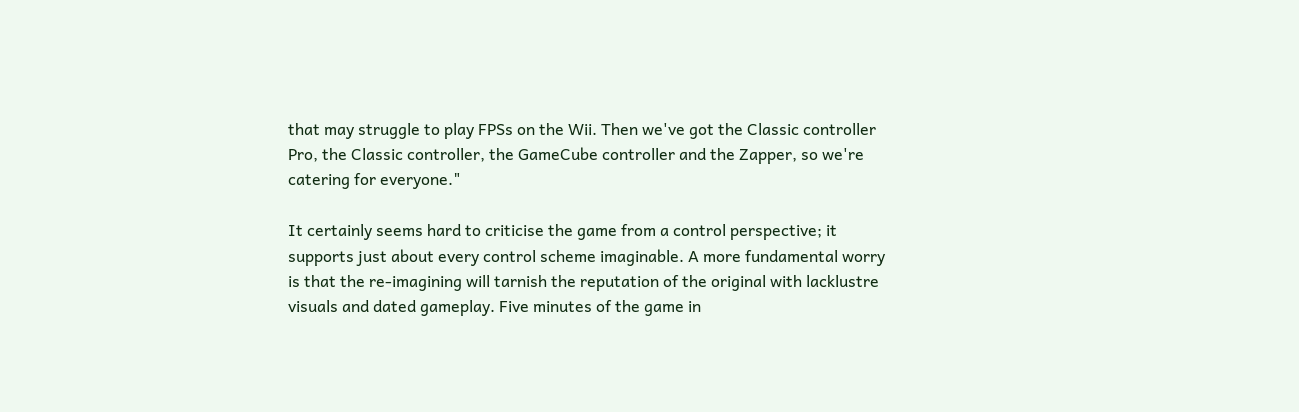that may struggle to play FPSs on the Wii. Then we've got the Classic controller Pro, the Classic controller, the GameCube controller and the Zapper, so we're catering for everyone."

It certainly seems hard to criticise the game from a control perspective; it supports just about every control scheme imaginable. A more fundamental worry is that the re-imagining will tarnish the reputation of the original with lacklustre visuals and dated gameplay. Five minutes of the game in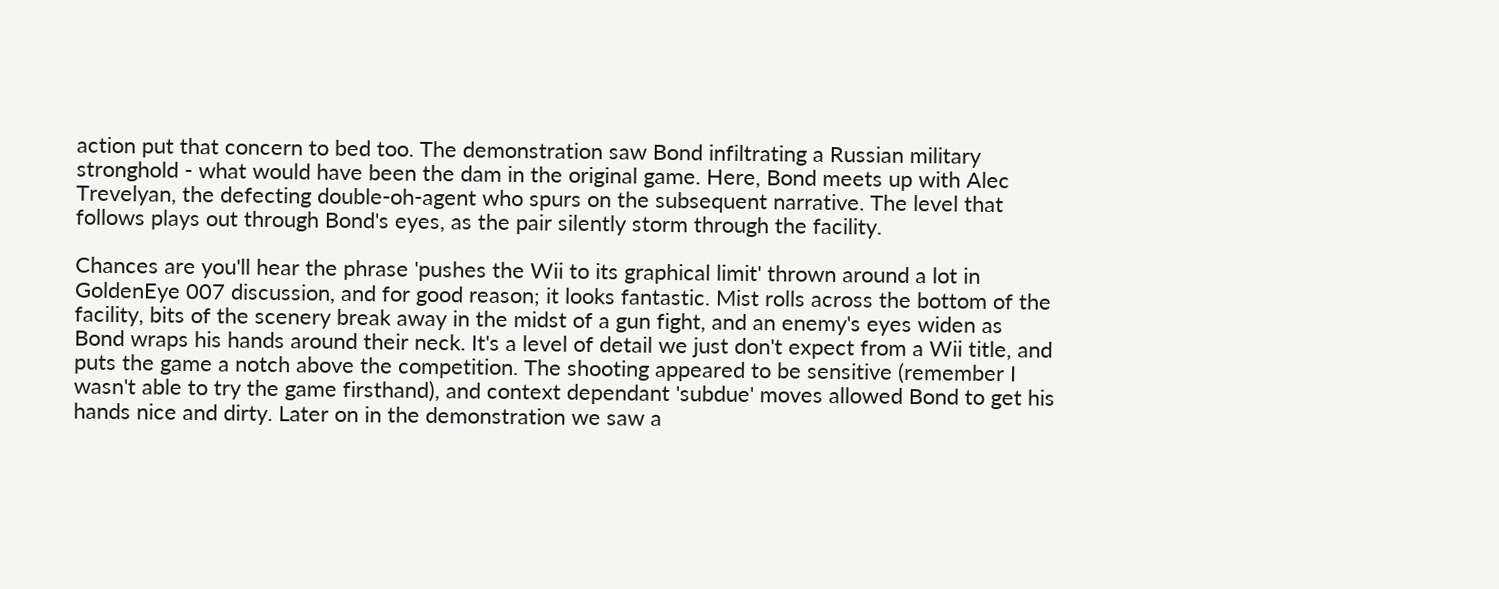action put that concern to bed too. The demonstration saw Bond infiltrating a Russian military stronghold - what would have been the dam in the original game. Here, Bond meets up with Alec Trevelyan, the defecting double-oh-agent who spurs on the subsequent narrative. The level that follows plays out through Bond's eyes, as the pair silently storm through the facility.

Chances are you'll hear the phrase 'pushes the Wii to its graphical limit' thrown around a lot in GoldenEye 007 discussion, and for good reason; it looks fantastic. Mist rolls across the bottom of the facility, bits of the scenery break away in the midst of a gun fight, and an enemy's eyes widen as Bond wraps his hands around their neck. It's a level of detail we just don't expect from a Wii title, and puts the game a notch above the competition. The shooting appeared to be sensitive (remember I wasn't able to try the game firsthand), and context dependant 'subdue' moves allowed Bond to get his hands nice and dirty. Later on in the demonstration we saw a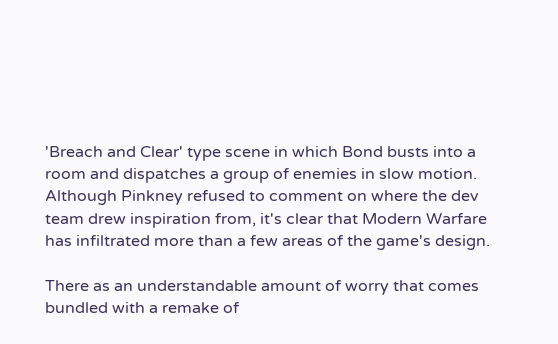'Breach and Clear' type scene in which Bond busts into a room and dispatches a group of enemies in slow motion. Although Pinkney refused to comment on where the dev team drew inspiration from, it's clear that Modern Warfare has infiltrated more than a few areas of the game's design.

There as an understandable amount of worry that comes bundled with a remake of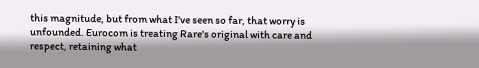this magnitude, but from what I've seen so far, that worry is unfounded. Eurocom is treating Rare's original with care and respect, retaining what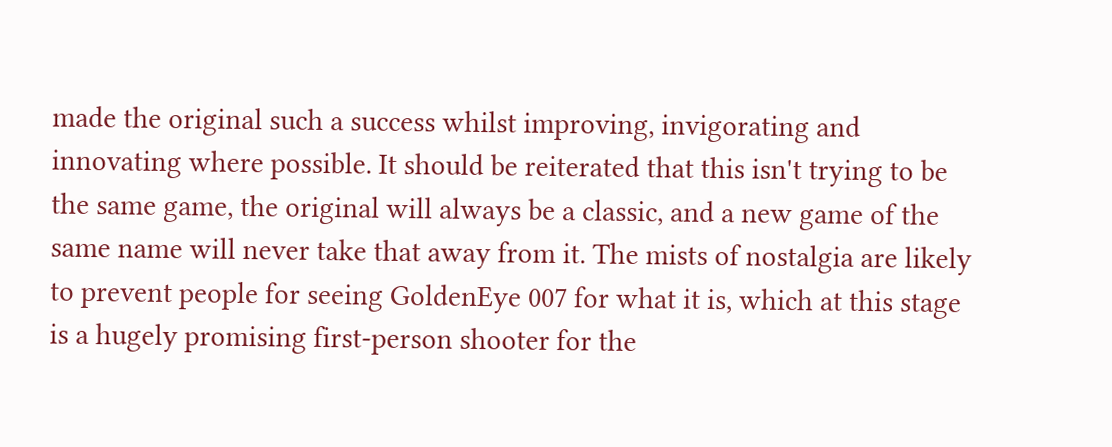made the original such a success whilst improving, invigorating and innovating where possible. It should be reiterated that this isn't trying to be the same game, the original will always be a classic, and a new game of the same name will never take that away from it. The mists of nostalgia are likely to prevent people for seeing GoldenEye 007 for what it is, which at this stage is a hugely promising first-person shooter for the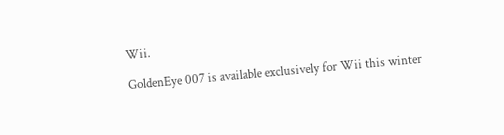Wii.

GoldenEye 007 is available exclusively for Wii this winter